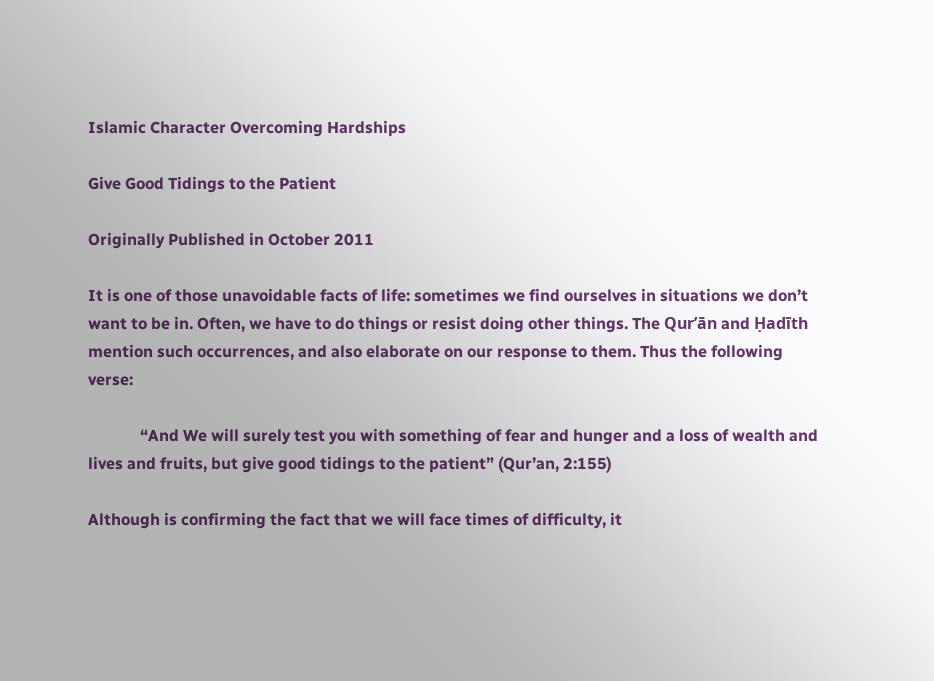Islamic Character Overcoming Hardships

Give Good Tidings to the Patient

Originally Published in October 2011

It is one of those unavoidable facts of life: sometimes we find ourselves in situations we don’t want to be in. Often, we have to do things or resist doing other things. The Qur’ān and Ḥadīth mention such occurrences, and also elaborate on our response to them. Thus the following verse:

             “And We will surely test you with something of fear and hunger and a loss of wealth and lives and fruits, but give good tidings to the patient” (Qur’an, 2:155)

Although is confirming the fact that we will face times of difficulty, it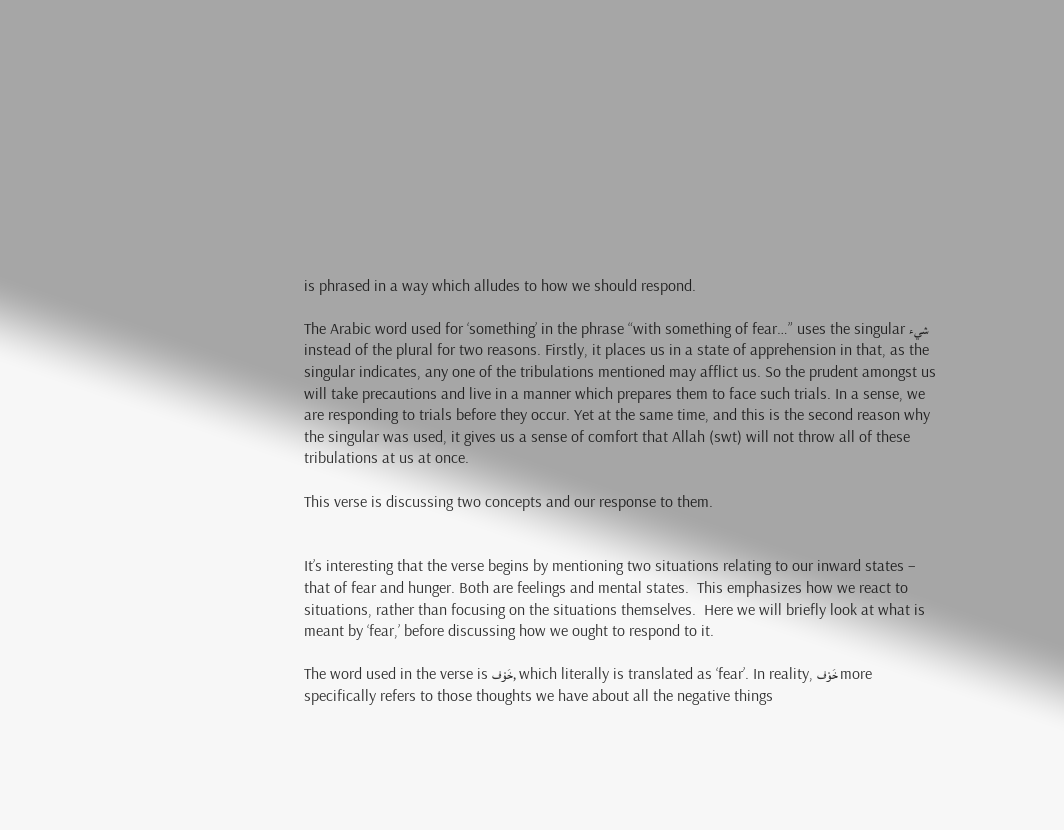is phrased in a way which alludes to how we should respond.

The Arabic word used for ‘something’ in the phrase “with something of fear…” uses the singular شيء instead of the plural for two reasons. Firstly, it places us in a state of apprehension in that, as the singular indicates, any one of the tribulations mentioned may afflict us. So the prudent amongst us will take precautions and live in a manner which prepares them to face such trials. In a sense, we are responding to trials before they occur. Yet at the same time, and this is the second reason why the singular was used, it gives us a sense of comfort that Allah (swt) will not throw all of these tribulations at us at once.

This verse is discussing two concepts and our response to them.


It’s interesting that the verse begins by mentioning two situations relating to our inward states – that of fear and hunger. Both are feelings and mental states.  This emphasizes how we react to situations, rather than focusing on the situations themselves.  Here we will briefly look at what is meant by ‘fear,’ before discussing how we ought to respond to it.

The word used in the verse is خَوْف, which literally is translated as ‘fear’. In reality, خَوْف more specifically refers to those thoughts we have about all the negative things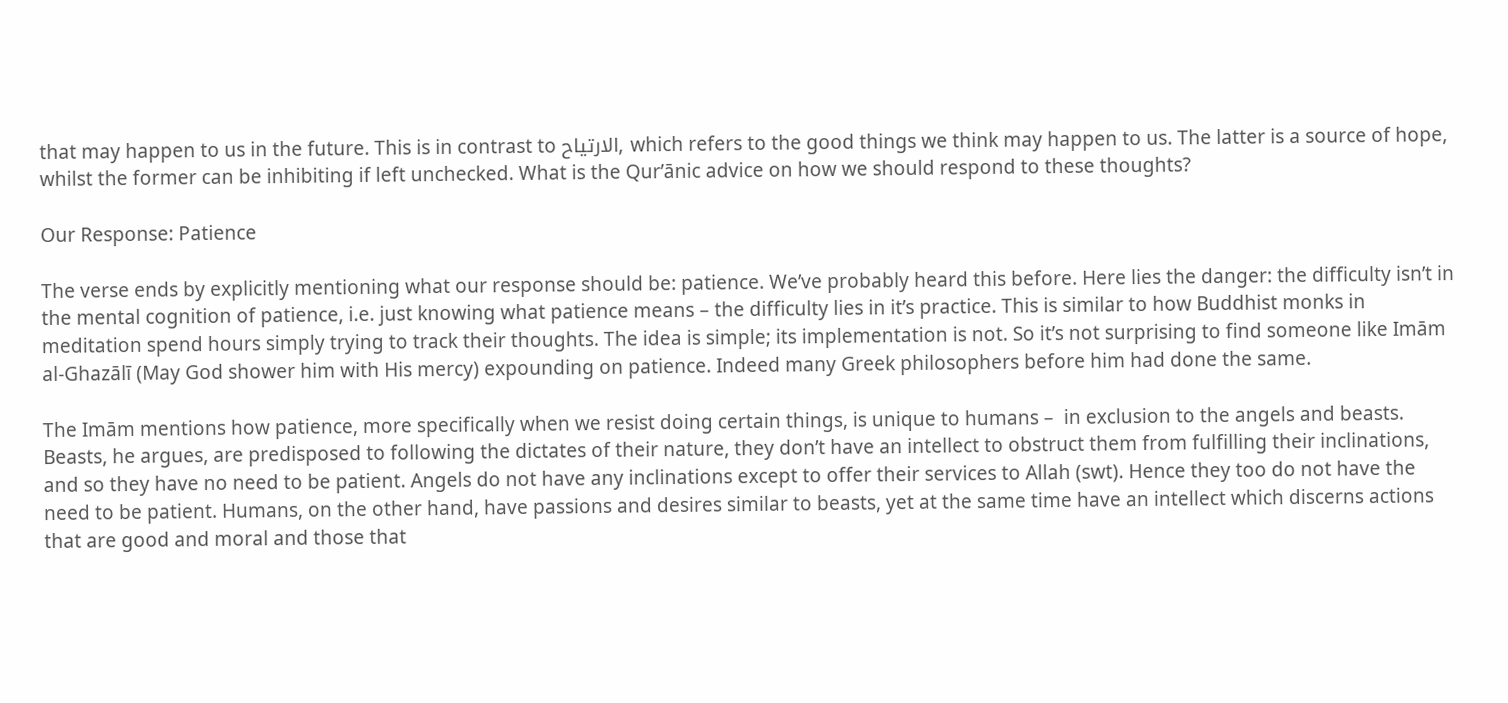that may happen to us in the future. This is in contrast to الارتياح, which refers to the good things we think may happen to us. The latter is a source of hope, whilst the former can be inhibiting if left unchecked. What is the Qur’ānic advice on how we should respond to these thoughts?

Our Response: Patience

The verse ends by explicitly mentioning what our response should be: patience. We’ve probably heard this before. Here lies the danger: the difficulty isn’t in the mental cognition of patience, i.e. just knowing what patience means – the difficulty lies in it’s practice. This is similar to how Buddhist monks in meditation spend hours simply trying to track their thoughts. The idea is simple; its implementation is not. So it’s not surprising to find someone like Imām al-Ghazālī (May God shower him with His mercy) expounding on patience. Indeed many Greek philosophers before him had done the same.

The Imām mentions how patience, more specifically when we resist doing certain things, is unique to humans –  in exclusion to the angels and beasts. Beasts, he argues, are predisposed to following the dictates of their nature, they don’t have an intellect to obstruct them from fulfilling their inclinations, and so they have no need to be patient. Angels do not have any inclinations except to offer their services to Allah (swt). Hence they too do not have the need to be patient. Humans, on the other hand, have passions and desires similar to beasts, yet at the same time have an intellect which discerns actions that are good and moral and those that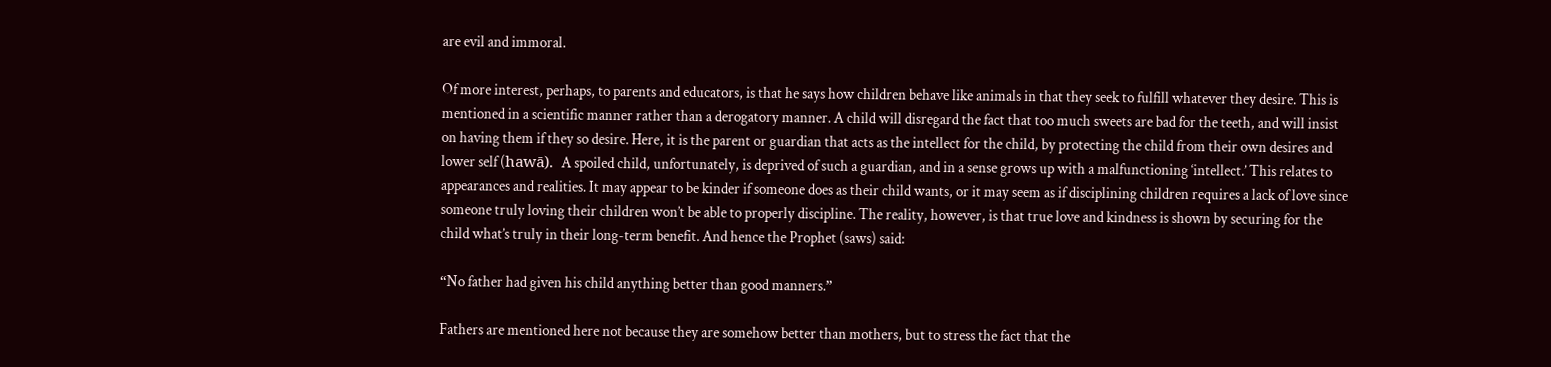are evil and immoral.

Of more interest, perhaps, to parents and educators, is that he says how children behave like animals in that they seek to fulfill whatever they desire. This is mentioned in a scientific manner rather than a derogatory manner. A child will disregard the fact that too much sweets are bad for the teeth, and will insist on having them if they so desire. Here, it is the parent or guardian that acts as the intellect for the child, by protecting the child from their own desires and lower self (hawā).  A spoiled child, unfortunately, is deprived of such a guardian, and in a sense grows up with a malfunctioning ‘intellect.’ This relates to appearances and realities. It may appear to be kinder if someone does as their child wants, or it may seem as if disciplining children requires a lack of love since someone truly loving their children won’t be able to properly discipline. The reality, however, is that true love and kindness is shown by securing for the child what’s truly in their long-term benefit. And hence the Prophet (saws) said:

“No father had given his child anything better than good manners.”

Fathers are mentioned here not because they are somehow better than mothers, but to stress the fact that the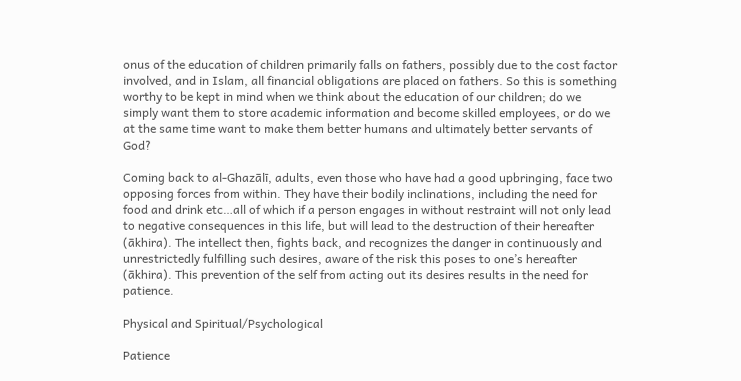onus of the education of children primarily falls on fathers, possibly due to the cost factor involved, and in Islam, all financial obligations are placed on fathers. So this is something worthy to be kept in mind when we think about the education of our children; do we simply want them to store academic information and become skilled employees, or do we at the same time want to make them better humans and ultimately better servants of God?

Coming back to al-Ghazālī, adults, even those who have had a good upbringing, face two opposing forces from within. They have their bodily inclinations, including the need for food and drink etc…all of which if a person engages in without restraint will not only lead to negative consequences in this life, but will lead to the destruction of their hereafter (ākhira). The intellect then, fights back, and recognizes the danger in continuously and unrestrictedly fulfilling such desires, aware of the risk this poses to one’s hereafter (ākhira). This prevention of the self from acting out its desires results in the need for patience.

Physical and Spiritual/Psychological

Patience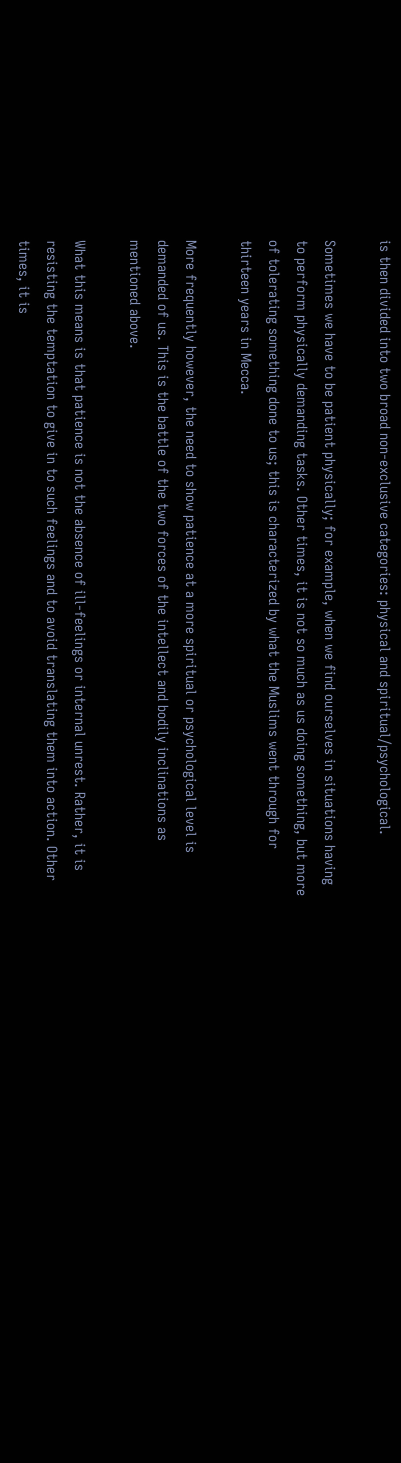is then divided into two broad non-exclusive categories: physical and spiritual/psychological.

Sometimes we have to be patient physically; for example, when we find ourselves in situations having to perform physically demanding tasks. Other times, it is not so much as us doing something, but more of tolerating something done to us; this is characterized by what the Muslims went through for thirteen years in Mecca.

More frequently however, the need to show patience at a more spiritual or psychological level is demanded of us. This is the battle of the two forces of the intellect and bodily inclinations as mentioned above.

What this means is that patience is not the absence of ill-feelings or internal unrest. Rather, it is resisting the temptation to give in to such feelings and to avoid translating them into action. Other times, it is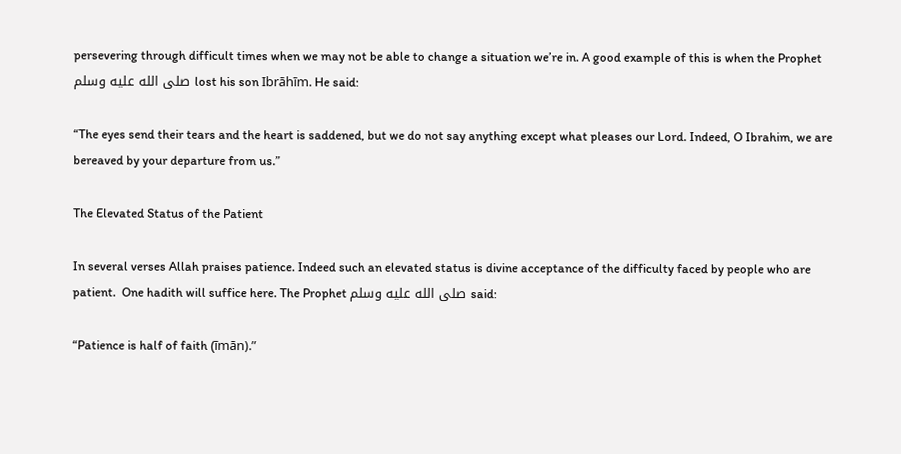persevering through difficult times when we may not be able to change a situation we’re in. A good example of this is when the Prophet صلى الله عليه وسلم lost his son Ibrāhīm. He said:

“The eyes send their tears and the heart is saddened, but we do not say anything except what pleases our Lord. Indeed, O Ibrahim, we are bereaved by your departure from us.”

The Elevated Status of the Patient

In several verses Allah praises patience. Indeed such an elevated status is divine acceptance of the difficulty faced by people who are patient.  One hadith will suffice here. The Prophet صلى الله عليه وسلم said:

“Patience is half of faith (īmān).”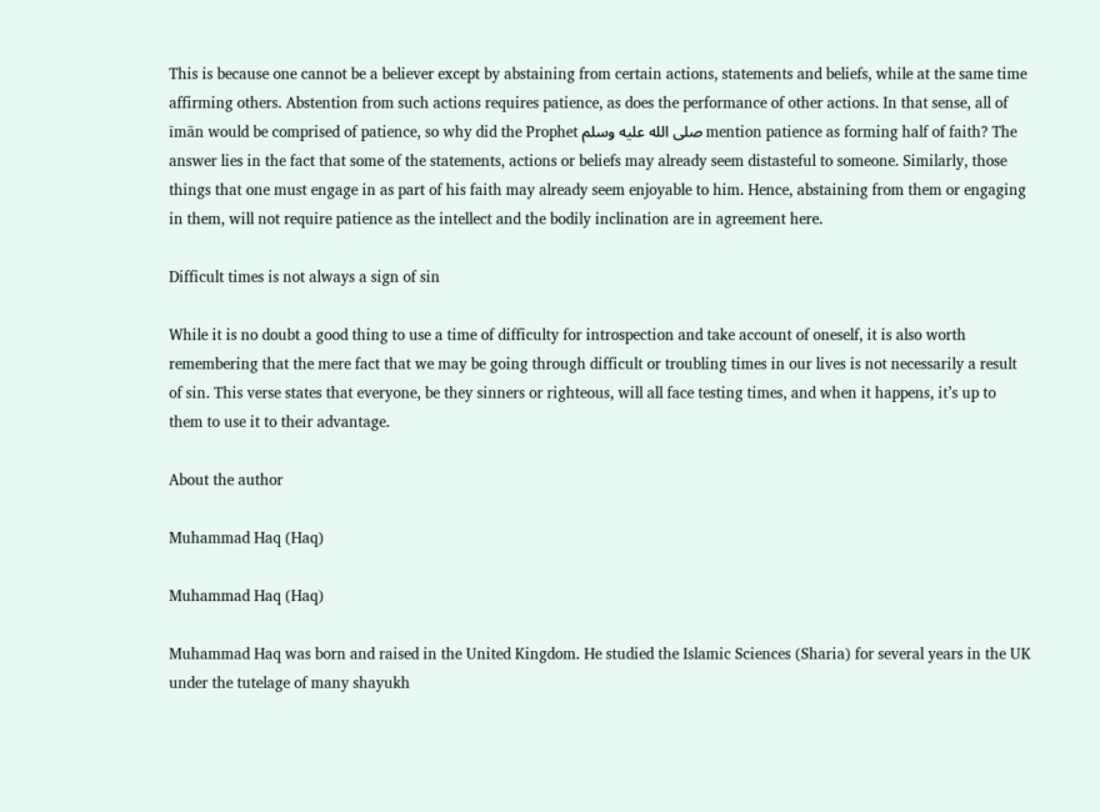This is because one cannot be a believer except by abstaining from certain actions, statements and beliefs, while at the same time affirming others. Abstention from such actions requires patience, as does the performance of other actions. In that sense, all of īmān would be comprised of patience, so why did the Prophet صلى الله عليه وسلم mention patience as forming half of faith? The answer lies in the fact that some of the statements, actions or beliefs may already seem distasteful to someone. Similarly, those things that one must engage in as part of his faith may already seem enjoyable to him. Hence, abstaining from them or engaging in them, will not require patience as the intellect and the bodily inclination are in agreement here.

Difficult times is not always a sign of sin

While it is no doubt a good thing to use a time of difficulty for introspection and take account of oneself, it is also worth remembering that the mere fact that we may be going through difficult or troubling times in our lives is not necessarily a result of sin. This verse states that everyone, be they sinners or righteous, will all face testing times, and when it happens, it’s up to them to use it to their advantage.

About the author

Muhammad Haq (Haq)

Muhammad Haq (Haq)

Muhammad Haq was born and raised in the United Kingdom. He studied the Islamic Sciences (Sharia) for several years in the UK under the tutelage of many shayukh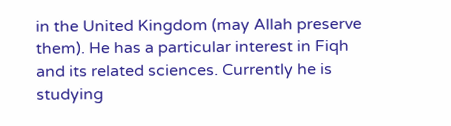in the United Kingdom (may Allah preserve them). He has a particular interest in Fiqh and its related sciences. Currently he is studying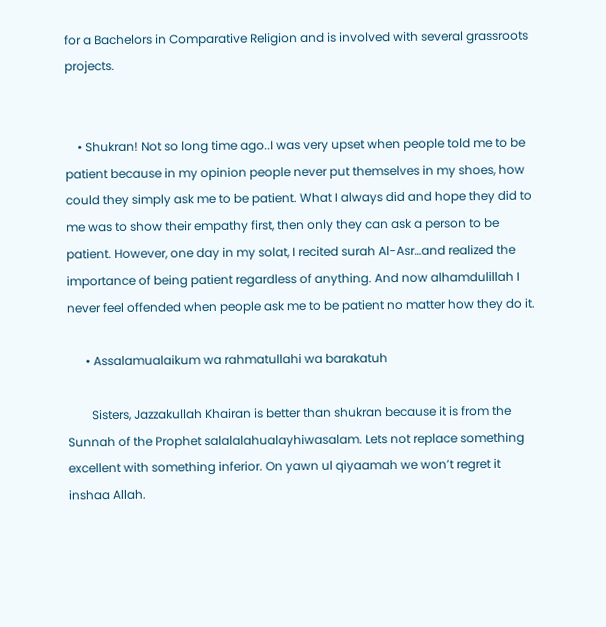for a Bachelors in Comparative Religion and is involved with several grassroots projects.


    • Shukran! Not so long time ago..I was very upset when people told me to be patient because in my opinion people never put themselves in my shoes, how could they simply ask me to be patient. What I always did and hope they did to me was to show their empathy first, then only they can ask a person to be patient. However, one day in my solat, I recited surah Al-Asr…and realized the importance of being patient regardless of anything. And now alhamdulillah I never feel offended when people ask me to be patient no matter how they do it.

      • Assalamualaikum wa rahmatullahi wa barakatuh

        Sisters, Jazzakullah Khairan is better than shukran because it is from the Sunnah of the Prophet salalalahualayhiwasalam. Lets not replace something excellent with something inferior. On yawn ul qiyaamah we won’t regret it inshaa Allah.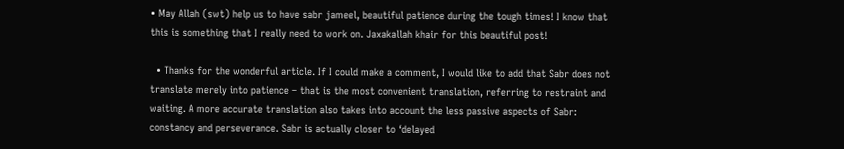• May Allah (swt) help us to have sabr jameel, beautiful patience during the tough times! I know that this is something that I really need to work on. Jaxakallah khair for this beautiful post!

  • Thanks for the wonderful article. If I could make a comment, I would like to add that Sabr does not translate merely into patience – that is the most convenient translation, referring to restraint and waiting. A more accurate translation also takes into account the less passive aspects of Sabr: constancy and perseverance. Sabr is actually closer to ‘delayed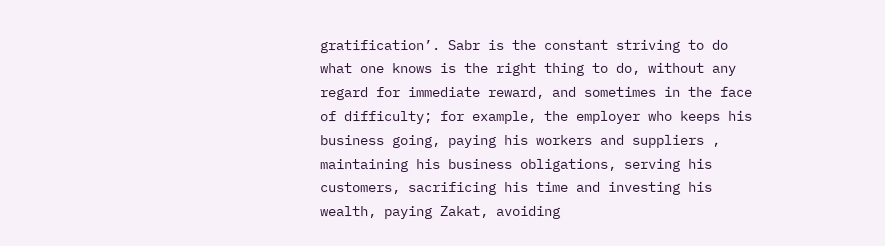gratification’. Sabr is the constant striving to do what one knows is the right thing to do, without any regard for immediate reward, and sometimes in the face of difficulty; for example, the employer who keeps his business going, paying his workers and suppliers , maintaining his business obligations, serving his customers, sacrificing his time and investing his wealth, paying Zakat, avoiding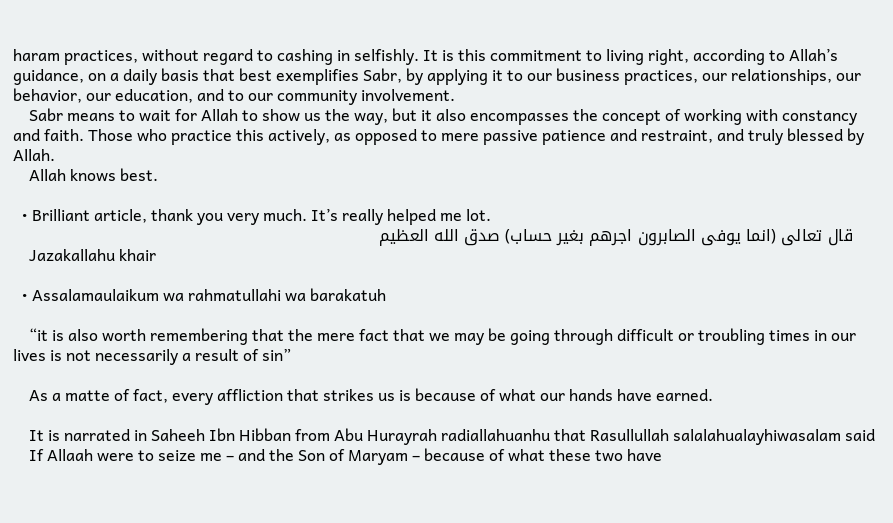haram practices, without regard to cashing in selfishly. It is this commitment to living right, according to Allah’s guidance, on a daily basis that best exemplifies Sabr, by applying it to our business practices, our relationships, our behavior, our education, and to our community involvement.
    Sabr means to wait for Allah to show us the way, but it also encompasses the concept of working with constancy and faith. Those who practice this actively, as opposed to mere passive patience and restraint, and truly blessed by Allah.
    Allah knows best.

  • Brilliant article, thank you very much. It’s really helped me lot.
    قال تعالى (انما يوفى الصابرون اجرهم بغير حساب) صدق الله العظيم
    Jazakallahu khair

  • Assalamaulaikum wa rahmatullahi wa barakatuh

    “it is also worth remembering that the mere fact that we may be going through difficult or troubling times in our lives is not necessarily a result of sin”

    As a matte of fact, every affliction that strikes us is because of what our hands have earned.

    It is narrated in Saheeh Ibn Hibban from Abu Hurayrah radiallahuanhu that Rasullullah salalahualayhiwasalam said
    If Allaah were to seize me – and the Son of Maryam – because of what these two have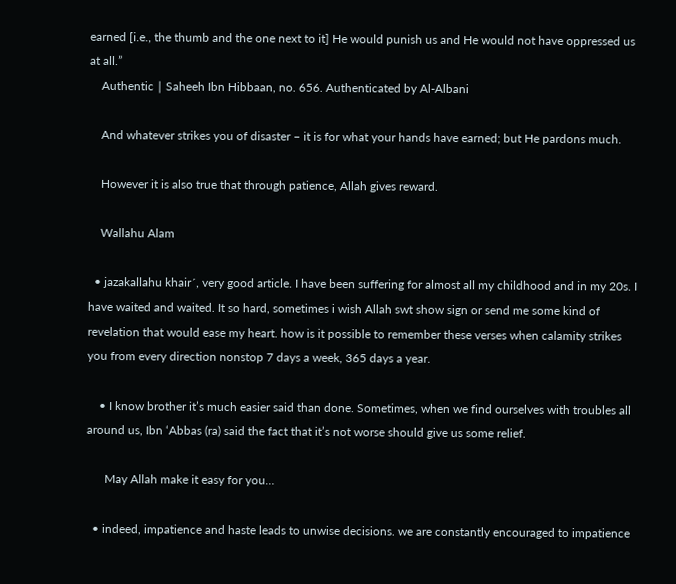earned [i.e., the thumb and the one next to it] He would punish us and He would not have oppressed us at all.”
    Authentic ∣ Saheeh Ibn Hibbaan, no. 656. Authenticated by Al-Albani

    And whatever strikes you of disaster – it is for what your hands have earned; but He pardons much.

    However it is also true that through patience, Allah gives reward.

    Wallahu Alam

  • jazakallahu khair´, very good article. I have been suffering for almost all my childhood and in my 20s. I have waited and waited. It so hard, sometimes i wish Allah swt show sign or send me some kind of revelation that would ease my heart. how is it possible to remember these verses when calamity strikes you from every direction nonstop 7 days a week, 365 days a year.

    • I know brother it’s much easier said than done. Sometimes, when we find ourselves with troubles all around us, Ibn ‘Abbas (ra) said the fact that it’s not worse should give us some relief.

      May Allah make it easy for you…

  • indeed, impatience and haste leads to unwise decisions. we are constantly encouraged to impatience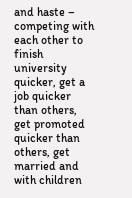and haste – competing with each other to finish university quicker, get a job quicker than others, get promoted quicker than others, get married and with children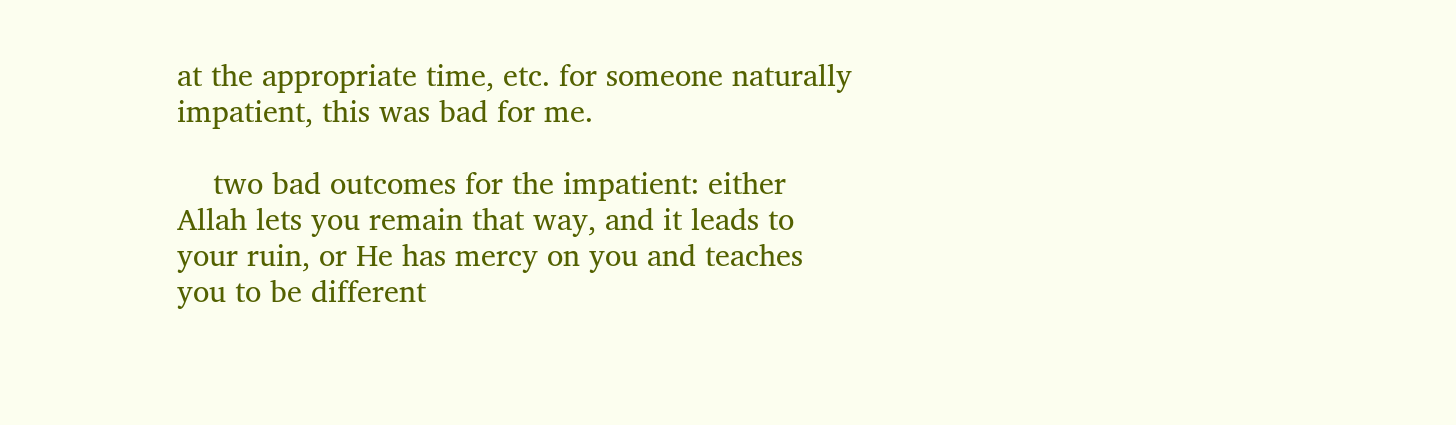at the appropriate time, etc. for someone naturally impatient, this was bad for me.

    two bad outcomes for the impatient: either Allah lets you remain that way, and it leads to your ruin, or He has mercy on you and teaches you to be different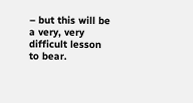– but this will be a very, very difficult lesson to bear.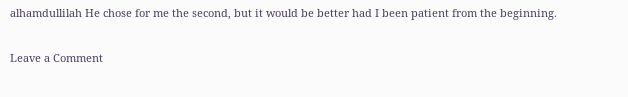alhamdullilah He chose for me the second, but it would be better had I been patient from the beginning.

Leave a Comment